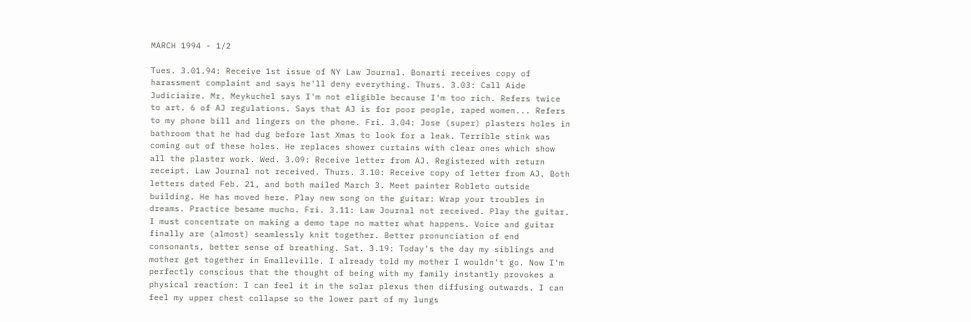MARCH 1994 - 1/2

Tues. 3.01.94: Receive 1st issue of NY Law Journal. Bonarti receives copy of harassment complaint and says he'll deny everything. Thurs. 3.03: Call Aide Judiciaire. Mr. Meykuchel says I'm not eligible because I'm too rich. Refers twice to art. 6 of AJ regulations. Says that AJ is for poor people, raped women... Refers to my phone bill and lingers on the phone. Fri. 3.04: Jose (super) plasters holes in bathroom that he had dug before last Xmas to look for a leak. Terrible stink was coming out of these holes. He replaces shower curtains with clear ones which show all the plaster work. Wed. 3.09: Receive letter from AJ. Registered with return receipt. Law Journal not received. Thurs. 3.10: Receive copy of letter from AJ. Both letters dated Feb. 21, and both mailed March 3. Meet painter Robleto outside building. He has moved here. Play new song on the guitar: Wrap your troubles in dreams. Practice besame mucho. Fri. 3.11: Law Journal not received. Play the guitar. I must concentrate on making a demo tape no matter what happens. Voice and guitar finally are (almost) seamlessly knit together. Better pronunciation of end consonants, better sense of breathing. Sat. 3.19: Today's the day my siblings and mother get together in Emalleville. I already told my mother I wouldn't go. Now I'm perfectly conscious that the thought of being with my family instantly provokes a physical reaction: I can feel it in the solar plexus then diffusing outwards. I can feel my upper chest collapse so the lower part of my lungs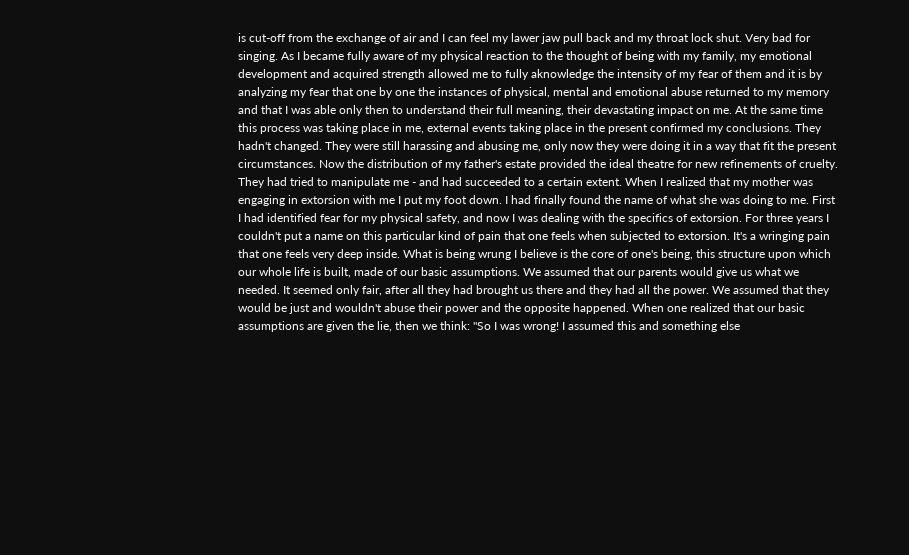is cut-off from the exchange of air and I can feel my lawer jaw pull back and my throat lock shut. Very bad for singing. As I became fully aware of my physical reaction to the thought of being with my family, my emotional development and acquired strength allowed me to fully aknowledge the intensity of my fear of them and it is by analyzing my fear that one by one the instances of physical, mental and emotional abuse returned to my memory and that I was able only then to understand their full meaning, their devastating impact on me. At the same time this process was taking place in me, external events taking place in the present confirmed my conclusions. They hadn't changed. They were still harassing and abusing me, only now they were doing it in a way that fit the present circumstances. Now the distribution of my father's estate provided the ideal theatre for new refinements of cruelty. They had tried to manipulate me - and had succeeded to a certain extent. When I realized that my mother was engaging in extorsion with me I put my foot down. I had finally found the name of what she was doing to me. First I had identified fear for my physical safety, and now I was dealing with the specifics of extorsion. For three years I couldn't put a name on this particular kind of pain that one feels when subjected to extorsion. It's a wringing pain that one feels very deep inside. What is being wrung I believe is the core of one's being, this structure upon which our whole life is built, made of our basic assumptions. We assumed that our parents would give us what we needed. It seemed only fair, after all they had brought us there and they had all the power. We assumed that they would be just and wouldn't abuse their power and the opposite happened. When one realized that our basic assumptions are given the lie, then we think: "So I was wrong! I assumed this and something else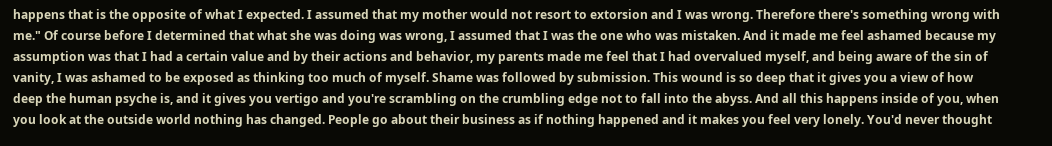happens that is the opposite of what I expected. I assumed that my mother would not resort to extorsion and I was wrong. Therefore there's something wrong with me." Of course before I determined that what she was doing was wrong, I assumed that I was the one who was mistaken. And it made me feel ashamed because my assumption was that I had a certain value and by their actions and behavior, my parents made me feel that I had overvalued myself, and being aware of the sin of vanity, I was ashamed to be exposed as thinking too much of myself. Shame was followed by submission. This wound is so deep that it gives you a view of how deep the human psyche is, and it gives you vertigo and you're scrambling on the crumbling edge not to fall into the abyss. And all this happens inside of you, when you look at the outside world nothing has changed. People go about their business as if nothing happened and it makes you feel very lonely. You'd never thought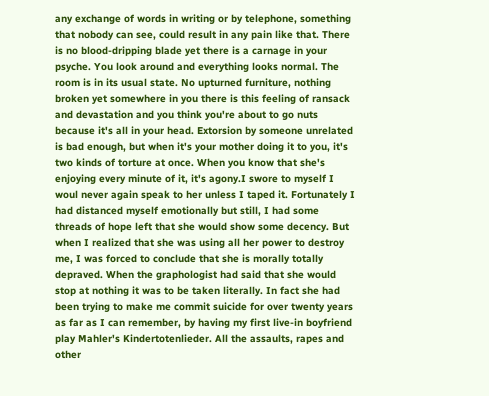any exchange of words in writing or by telephone, something that nobody can see, could result in any pain like that. There is no blood-dripping blade yet there is a carnage in your psyche. You look around and everything looks normal. The room is in its usual state. No upturned furniture, nothing broken yet somewhere in you there is this feeling of ransack and devastation and you think you're about to go nuts because it's all in your head. Extorsion by someone unrelated is bad enough, but when it's your mother doing it to you, it's two kinds of torture at once. When you know that she's enjoying every minute of it, it's agony.I swore to myself I woul never again speak to her unless I taped it. Fortunately I had distanced myself emotionally but still, I had some threads of hope left that she would show some decency. But when I realized that she was using all her power to destroy me, I was forced to conclude that she is morally totally depraved. When the graphologist had said that she would stop at nothing it was to be taken literally. In fact she had been trying to make me commit suicide for over twenty years as far as I can remember, by having my first live-in boyfriend play Mahler's Kindertotenlieder. All the assaults, rapes and other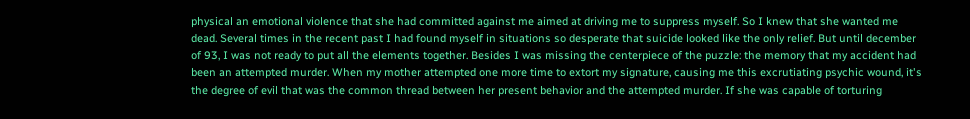physical an emotional violence that she had committed against me aimed at driving me to suppress myself. So I knew that she wanted me dead. Several times in the recent past I had found myself in situations so desperate that suicide looked like the only relief. But until december of 93, I was not ready to put all the elements together. Besides I was missing the centerpiece of the puzzle: the memory that my accident had been an attempted murder. When my mother attempted one more time to extort my signature, causing me this excrutiating psychic wound, it's the degree of evil that was the common thread between her present behavior and the attempted murder. If she was capable of torturing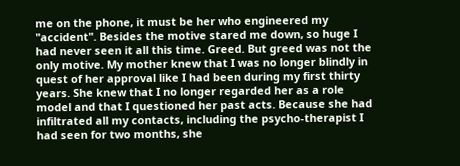me on the phone, it must be her who engineered my "accident". Besides the motive stared me down, so huge I had never seen it all this time. Greed. But greed was not the only motive. My mother knew that I was no longer blindly in quest of her approval like I had been during my first thirty years. She knew that I no longer regarded her as a role model and that I questioned her past acts. Because she had infiltrated all my contacts, including the psycho-therapist I had seen for two months, she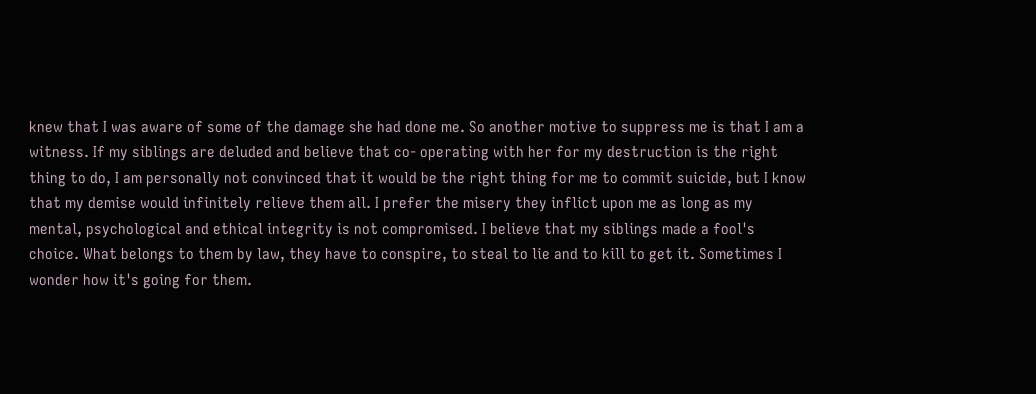knew that I was aware of some of the damage she had done me. So another motive to suppress me is that I am a witness. If my siblings are deluded and believe that co- operating with her for my destruction is the right thing to do, I am personally not convinced that it would be the right thing for me to commit suicide, but I know that my demise would infinitely relieve them all. I prefer the misery they inflict upon me as long as my mental, psychological and ethical integrity is not compromised. I believe that my siblings made a fool's choice. What belongs to them by law, they have to conspire, to steal to lie and to kill to get it. Sometimes I wonder how it's going for them.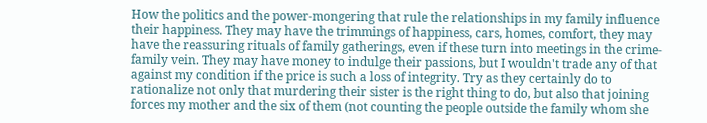How the politics and the power-mongering that rule the relationships in my family influence their happiness. They may have the trimmings of happiness, cars, homes, comfort, they may have the reassuring rituals of family gatherings, even if these turn into meetings in the crime-family vein. They may have money to indulge their passions, but I wouldn't trade any of that against my condition if the price is such a loss of integrity. Try as they certainly do to rationalize not only that murdering their sister is the right thing to do, but also that joining forces my mother and the six of them (not counting the people outside the family whom she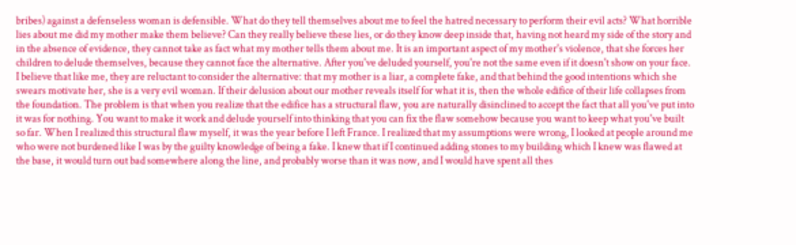bribes) against a defenseless woman is defensible. What do they tell themselves about me to feel the hatred necessary to perform their evil acts? What horrible lies about me did my mother make them believe? Can they really believe these lies, or do they know deep inside that, having not heard my side of the story and in the absence of evidence, they cannot take as fact what my mother tells them about me. It is an important aspect of my mother's violence, that she forces her children to delude themselves, because they cannot face the alternative. After you've deluded yourself, you're not the same even if it doesn't show on your face. I believe that like me, they are reluctant to consider the alternative: that my mother is a liar, a complete fake, and that behind the good intentions which she swears motivate her, she is a very evil woman. If their delusion about our mother reveals itself for what it is, then the whole edifice of their life collapses from the foundation. The problem is that when you realize that the edifice has a structural flaw, you are naturally disinclined to accept the fact that all you've put into it was for nothing. You want to make it work and delude yourself into thinking that you can fix the flaw somehow because you want to keep what you've built so far. When I realized this structural flaw myself, it was the year before I left France. I realized that my assumptions were wrong, I looked at people around me who were not burdened like I was by the guilty knowledge of being a fake. I knew that if I continued adding stones to my building which I knew was flawed at the base, it would turn out bad somewhere along the line, and probably worse than it was now, and I would have spent all thes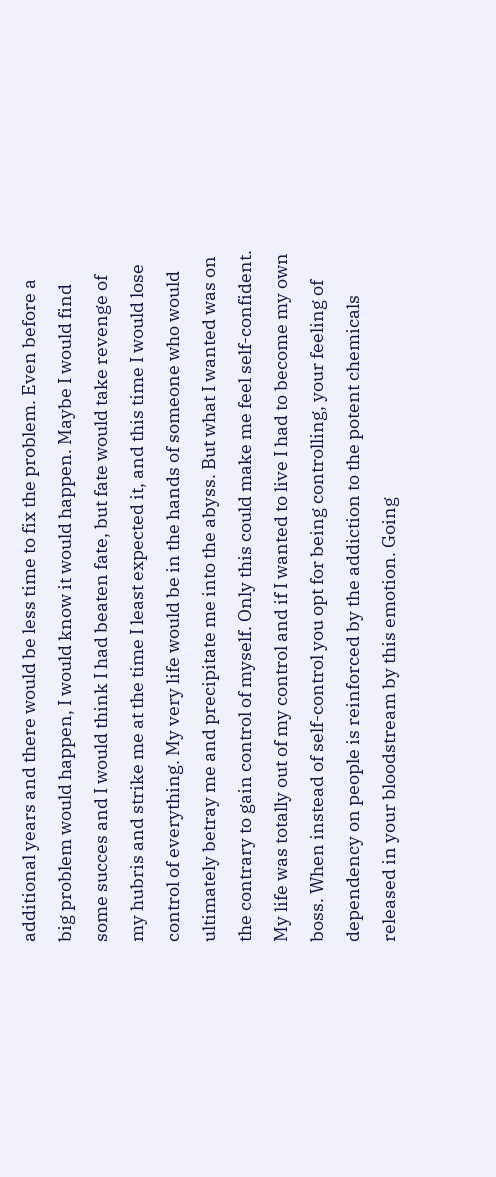additional years and there would be less time to fix the problem. Even before a big problem would happen, I would know it would happen. Maybe I would find some succes and I would think I had beaten fate, but fate would take revenge of my hubris and strike me at the time I least expected it, and this time I would lose control of everything. My very life would be in the hands of someone who would ultimately betray me and precipitate me into the abyss. But what I wanted was on the contrary to gain control of myself. Only this could make me feel self-confident. My life was totally out of my control and if I wanted to live I had to become my own boss. When instead of self-control you opt for being controlling, your feeling of dependency on people is reinforced by the addiction to the potent chemicals released in your bloodstream by this emotion. Going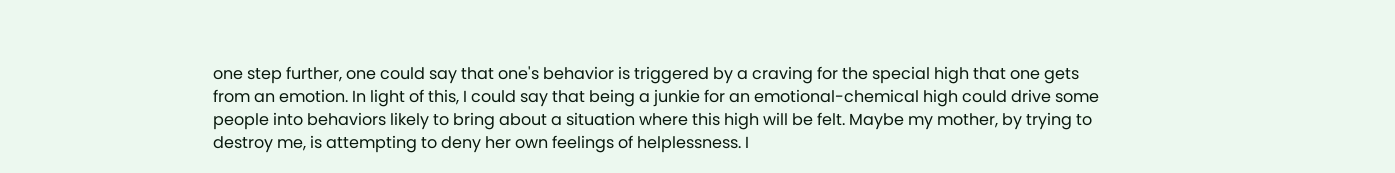one step further, one could say that one's behavior is triggered by a craving for the special high that one gets from an emotion. In light of this, I could say that being a junkie for an emotional-chemical high could drive some people into behaviors likely to bring about a situation where this high will be felt. Maybe my mother, by trying to destroy me, is attempting to deny her own feelings of helplessness. I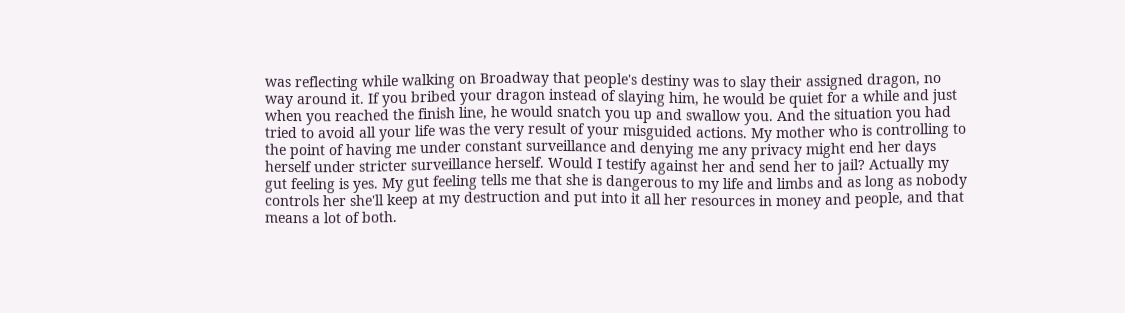was reflecting while walking on Broadway that people's destiny was to slay their assigned dragon, no way around it. If you bribed your dragon instead of slaying him, he would be quiet for a while and just when you reached the finish line, he would snatch you up and swallow you. And the situation you had tried to avoid all your life was the very result of your misguided actions. My mother who is controlling to the point of having me under constant surveillance and denying me any privacy might end her days herself under stricter surveillance herself. Would I testify against her and send her to jail? Actually my gut feeling is yes. My gut feeling tells me that she is dangerous to my life and limbs and as long as nobody controls her she'll keep at my destruction and put into it all her resources in money and people, and that means a lot of both.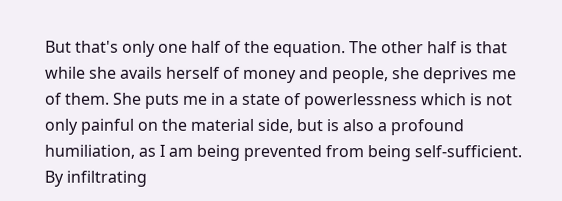But that's only one half of the equation. The other half is that while she avails herself of money and people, she deprives me of them. She puts me in a state of powerlessness which is not only painful on the material side, but is also a profound humiliation, as I am being prevented from being self-sufficient. By infiltrating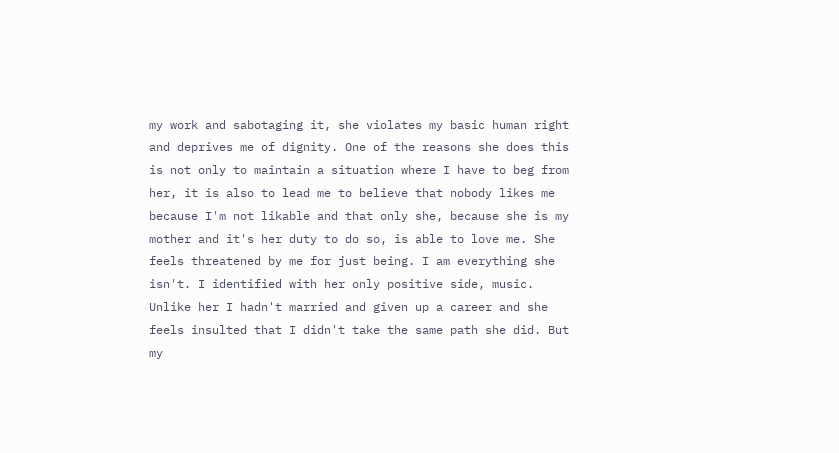my work and sabotaging it, she violates my basic human right and deprives me of dignity. One of the reasons she does this is not only to maintain a situation where I have to beg from her, it is also to lead me to believe that nobody likes me because I'm not likable and that only she, because she is my mother and it's her duty to do so, is able to love me. She feels threatened by me for just being. I am everything she isn't. I identified with her only positive side, music. Unlike her I hadn't married and given up a career and she feels insulted that I didn't take the same path she did. But my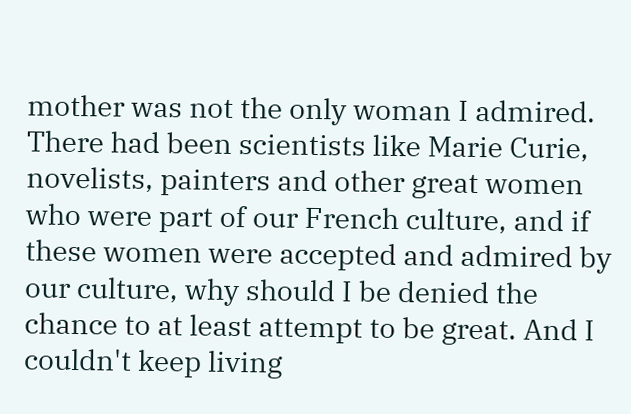mother was not the only woman I admired. There had been scientists like Marie Curie, novelists, painters and other great women who were part of our French culture, and if these women were accepted and admired by our culture, why should I be denied the chance to at least attempt to be great. And I couldn't keep living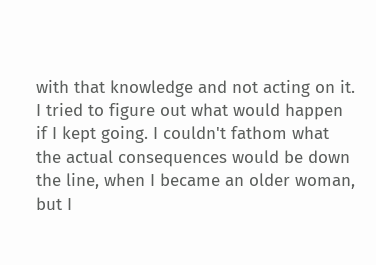with that knowledge and not acting on it. I tried to figure out what would happen if I kept going. I couldn't fathom what the actual consequences would be down the line, when I became an older woman, but I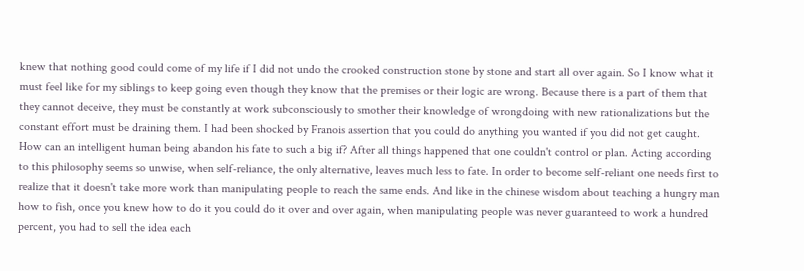knew that nothing good could come of my life if I did not undo the crooked construction stone by stone and start all over again. So I know what it must feel like for my siblings to keep going even though they know that the premises or their logic are wrong. Because there is a part of them that they cannot deceive, they must be constantly at work subconsciously to smother their knowledge of wrongdoing with new rationalizations but the constant effort must be draining them. I had been shocked by Franois assertion that you could do anything you wanted if you did not get caught. How can an intelligent human being abandon his fate to such a big if? After all things happened that one couldn't control or plan. Acting according to this philosophy seems so unwise, when self-reliance, the only alternative, leaves much less to fate. In order to become self-reliant one needs first to realize that it doesn't take more work than manipulating people to reach the same ends. And like in the chinese wisdom about teaching a hungry man how to fish, once you knew how to do it you could do it over and over again, when manipulating people was never guaranteed to work a hundred percent, you had to sell the idea each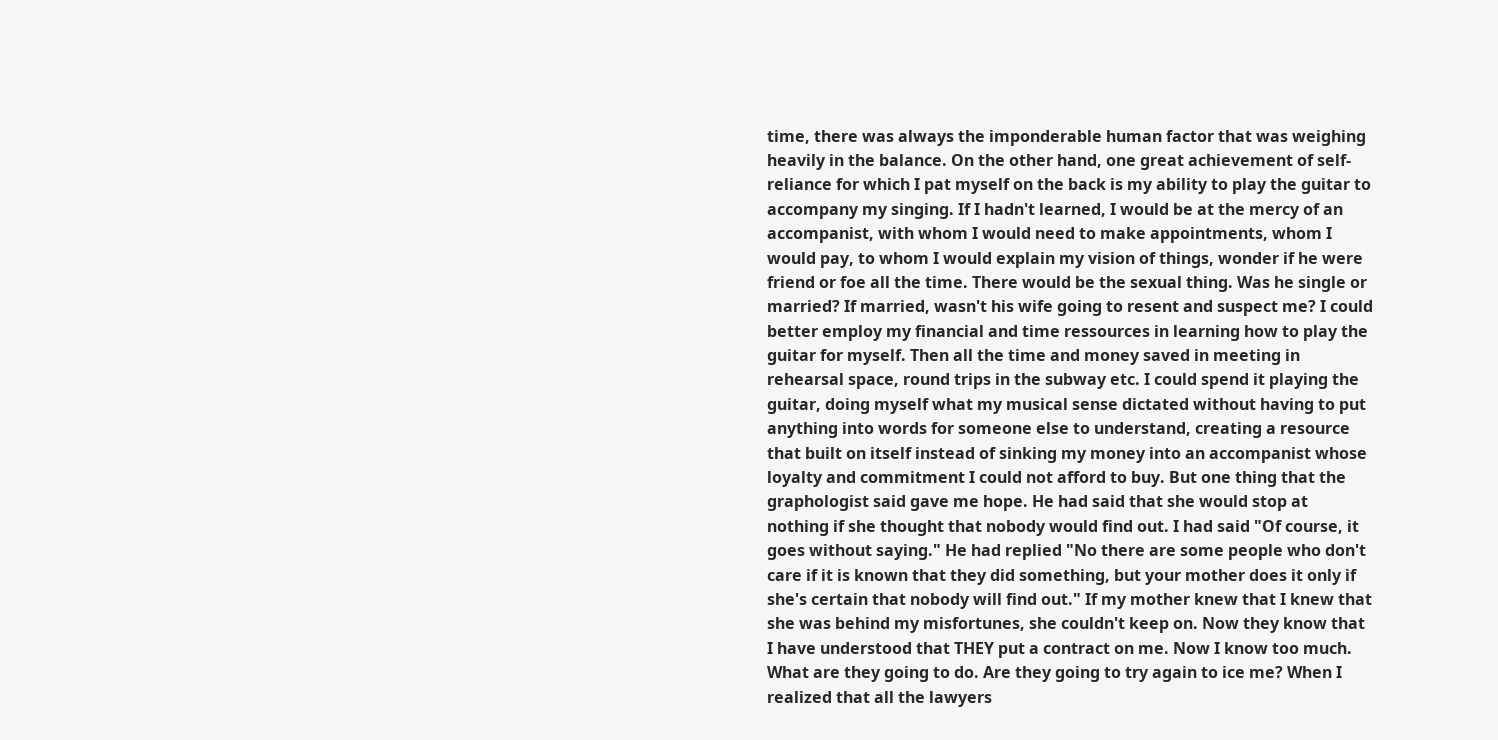time, there was always the imponderable human factor that was weighing heavily in the balance. On the other hand, one great achievement of self-reliance for which I pat myself on the back is my ability to play the guitar to accompany my singing. If I hadn't learned, I would be at the mercy of an accompanist, with whom I would need to make appointments, whom I would pay, to whom I would explain my vision of things, wonder if he were friend or foe all the time. There would be the sexual thing. Was he single or married? If married, wasn't his wife going to resent and suspect me? I could better employ my financial and time ressources in learning how to play the guitar for myself. Then all the time and money saved in meeting in rehearsal space, round trips in the subway etc. I could spend it playing the guitar, doing myself what my musical sense dictated without having to put anything into words for someone else to understand, creating a resource that built on itself instead of sinking my money into an accompanist whose loyalty and commitment I could not afford to buy. But one thing that the graphologist said gave me hope. He had said that she would stop at nothing if she thought that nobody would find out. I had said "Of course, it goes without saying." He had replied "No there are some people who don't care if it is known that they did something, but your mother does it only if she's certain that nobody will find out." If my mother knew that I knew that she was behind my misfortunes, she couldn't keep on. Now they know that I have understood that THEY put a contract on me. Now I know too much. What are they going to do. Are they going to try again to ice me? When I realized that all the lawyers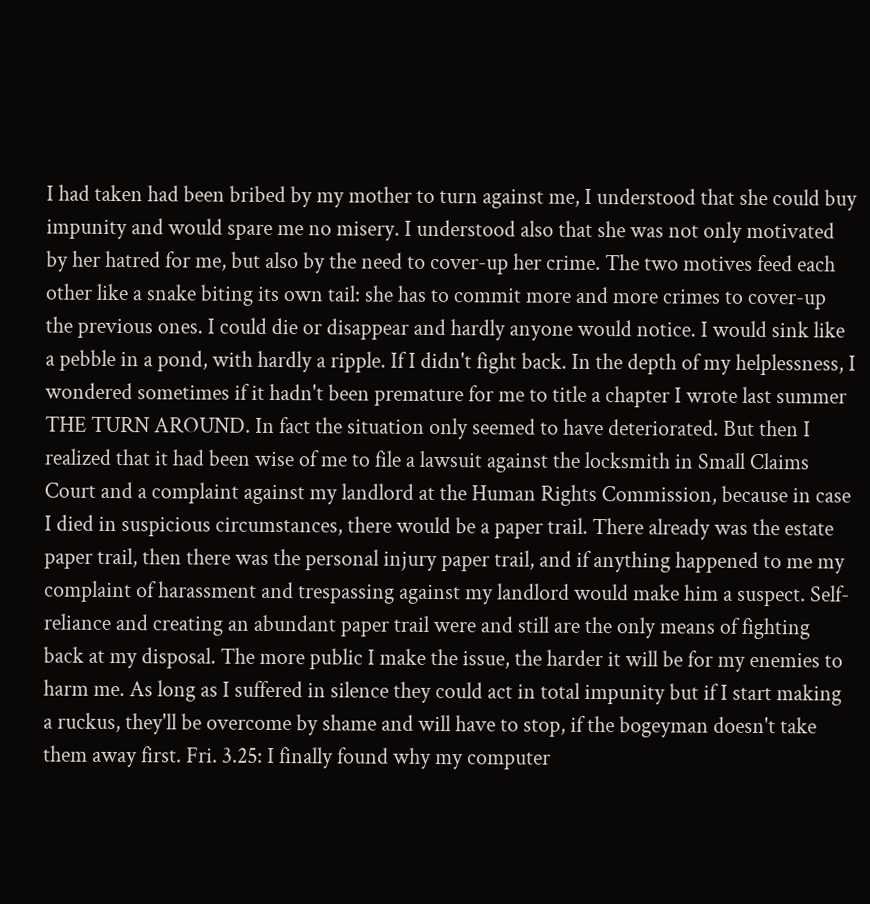I had taken had been bribed by my mother to turn against me, I understood that she could buy impunity and would spare me no misery. I understood also that she was not only motivated by her hatred for me, but also by the need to cover-up her crime. The two motives feed each other like a snake biting its own tail: she has to commit more and more crimes to cover-up the previous ones. I could die or disappear and hardly anyone would notice. I would sink like a pebble in a pond, with hardly a ripple. If I didn't fight back. In the depth of my helplessness, I wondered sometimes if it hadn't been premature for me to title a chapter I wrote last summer THE TURN AROUND. In fact the situation only seemed to have deteriorated. But then I realized that it had been wise of me to file a lawsuit against the locksmith in Small Claims Court and a complaint against my landlord at the Human Rights Commission, because in case I died in suspicious circumstances, there would be a paper trail. There already was the estate paper trail, then there was the personal injury paper trail, and if anything happened to me my complaint of harassment and trespassing against my landlord would make him a suspect. Self-reliance and creating an abundant paper trail were and still are the only means of fighting back at my disposal. The more public I make the issue, the harder it will be for my enemies to harm me. As long as I suffered in silence they could act in total impunity but if I start making a ruckus, they'll be overcome by shame and will have to stop, if the bogeyman doesn't take them away first. Fri. 3.25: I finally found why my computer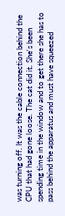was turning off. It was the cable connection behind the CPU that had gone loose. The cat did it. She's been spending time in the window and to get there she has to pass behind the apparatus and must have squeezed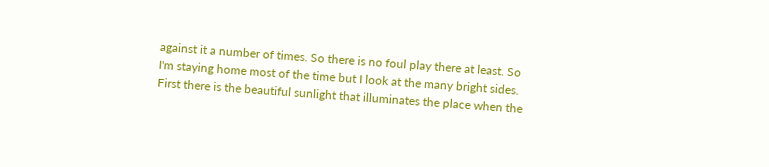against it a number of times. So there is no foul play there at least. So I'm staying home most of the time but I look at the many bright sides. First there is the beautiful sunlight that illuminates the place when the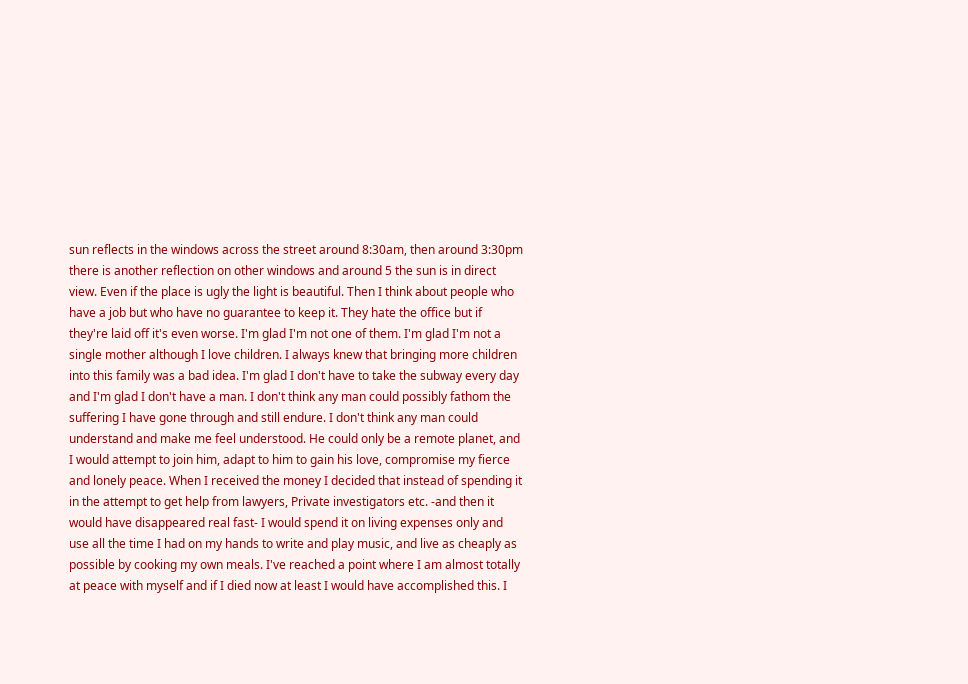sun reflects in the windows across the street around 8:30am, then around 3:30pm there is another reflection on other windows and around 5 the sun is in direct view. Even if the place is ugly the light is beautiful. Then I think about people who have a job but who have no guarantee to keep it. They hate the office but if they're laid off it's even worse. I'm glad I'm not one of them. I'm glad I'm not a single mother although I love children. I always knew that bringing more children into this family was a bad idea. I'm glad I don't have to take the subway every day and I'm glad I don't have a man. I don't think any man could possibly fathom the suffering I have gone through and still endure. I don't think any man could understand and make me feel understood. He could only be a remote planet, and I would attempt to join him, adapt to him to gain his love, compromise my fierce and lonely peace. When I received the money I decided that instead of spending it in the attempt to get help from lawyers, Private investigators etc. -and then it would have disappeared real fast- I would spend it on living expenses only and use all the time I had on my hands to write and play music, and live as cheaply as possible by cooking my own meals. I've reached a point where I am almost totally at peace with myself and if I died now at least I would have accomplished this. I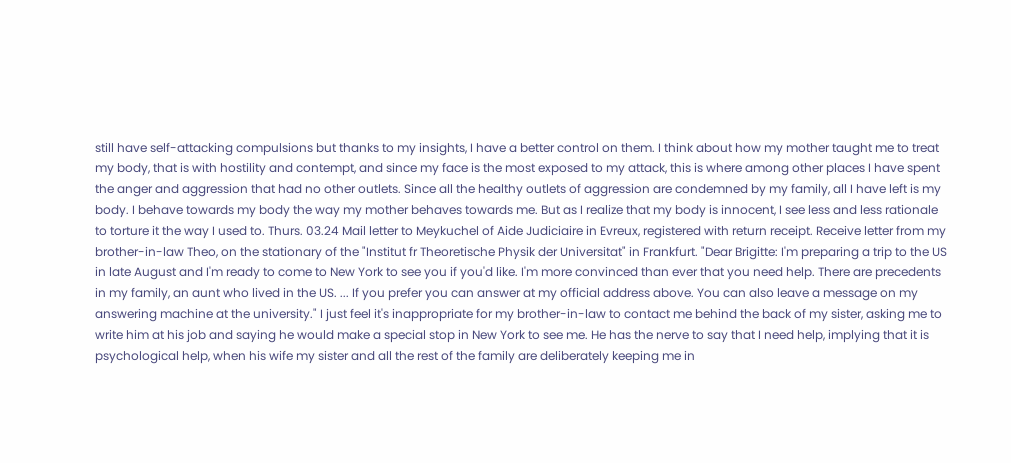still have self-attacking compulsions but thanks to my insights, I have a better control on them. I think about how my mother taught me to treat my body, that is with hostility and contempt, and since my face is the most exposed to my attack, this is where among other places I have spent the anger and aggression that had no other outlets. Since all the healthy outlets of aggression are condemned by my family, all I have left is my body. I behave towards my body the way my mother behaves towards me. But as I realize that my body is innocent, I see less and less rationale to torture it the way I used to. Thurs. 03.24 Mail letter to Meykuchel of Aide Judiciaire in Evreux, registered with return receipt. Receive letter from my brother-in-law Theo, on the stationary of the "Institut fr Theoretische Physik der Universitat" in Frankfurt. "Dear Brigitte: I'm preparing a trip to the US in late August and I'm ready to come to New York to see you if you'd like. I'm more convinced than ever that you need help. There are precedents in my family, an aunt who lived in the US. ... If you prefer you can answer at my official address above. You can also leave a message on my answering machine at the university." I just feel it's inappropriate for my brother-in-law to contact me behind the back of my sister, asking me to write him at his job and saying he would make a special stop in New York to see me. He has the nerve to say that I need help, implying that it is psychological help, when his wife my sister and all the rest of the family are deliberately keeping me in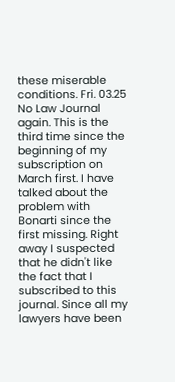these miserable conditions. Fri. 03.25 No Law Journal again. This is the third time since the beginning of my subscription on March first. I have talked about the problem with Bonarti since the first missing. Right away I suspected that he didn't like the fact that I subscribed to this journal. Since all my lawyers have been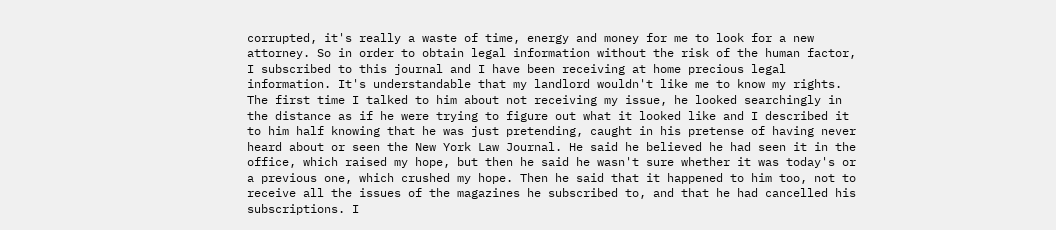corrupted, it's really a waste of time, energy and money for me to look for a new attorney. So in order to obtain legal information without the risk of the human factor, I subscribed to this journal and I have been receiving at home precious legal information. It's understandable that my landlord wouldn't like me to know my rights. The first time I talked to him about not receiving my issue, he looked searchingly in the distance as if he were trying to figure out what it looked like and I described it to him half knowing that he was just pretending, caught in his pretense of having never heard about or seen the New York Law Journal. He said he believed he had seen it in the office, which raised my hope, but then he said he wasn't sure whether it was today's or a previous one, which crushed my hope. Then he said that it happened to him too, not to receive all the issues of the magazines he subscribed to, and that he had cancelled his subscriptions. I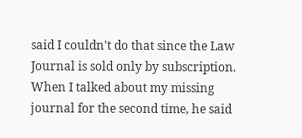said I couldn't do that since the Law Journal is sold only by subscription. When I talked about my missing journal for the second time, he said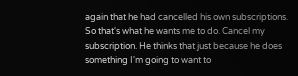again that he had cancelled his own subscriptions. So that's what he wants me to do. Cancel my subscription. He thinks that just because he does something I'm going to want to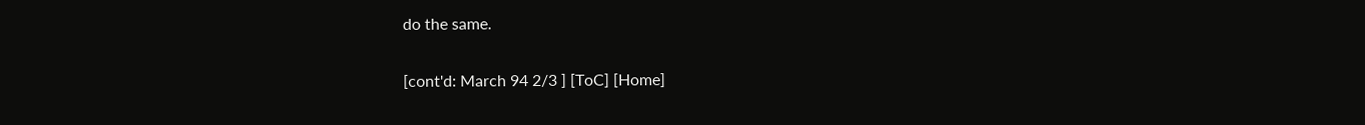do the same.

[cont'd: March 94 2/3 ] [ToC] [Home]